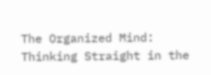The Organized Mind: Thinking Straight in the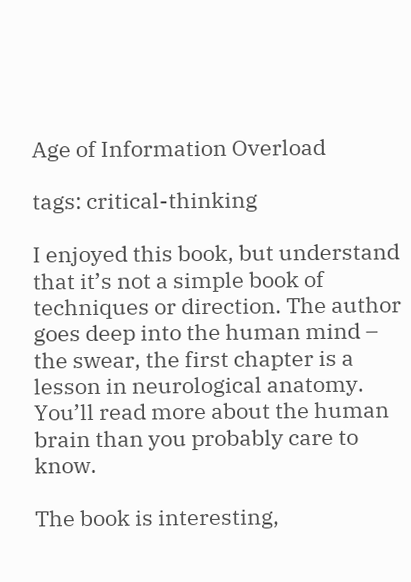Age of Information Overload

tags: critical-thinking

I enjoyed this book, but understand that it’s not a simple book of techniques or direction. The author goes deep into the human mind – the swear, the first chapter is a lesson in neurological anatomy. You’ll read more about the human brain than you probably care to know.

The book is interesting,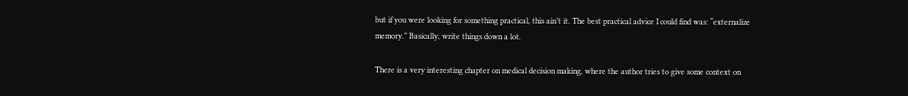but if you were looking for something practical, this ain’t it. The best practical advice I could find was: “externalize memory.” Basically, write things down a lot.

There is a very interesting chapter on medical decision making, where the author tries to give some context on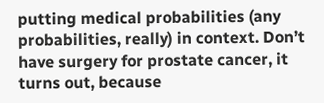putting medical probabilities (any probabilities, really) in context. Don’t have surgery for prostate cancer, it turns out, because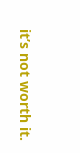it’s not worth it.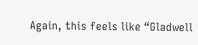Again, this feels like “Gladwell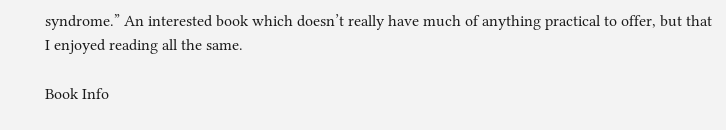syndrome.” An interested book which doesn’t really have much of anything practical to offer, but that I enjoyed reading all the same.

Book Info